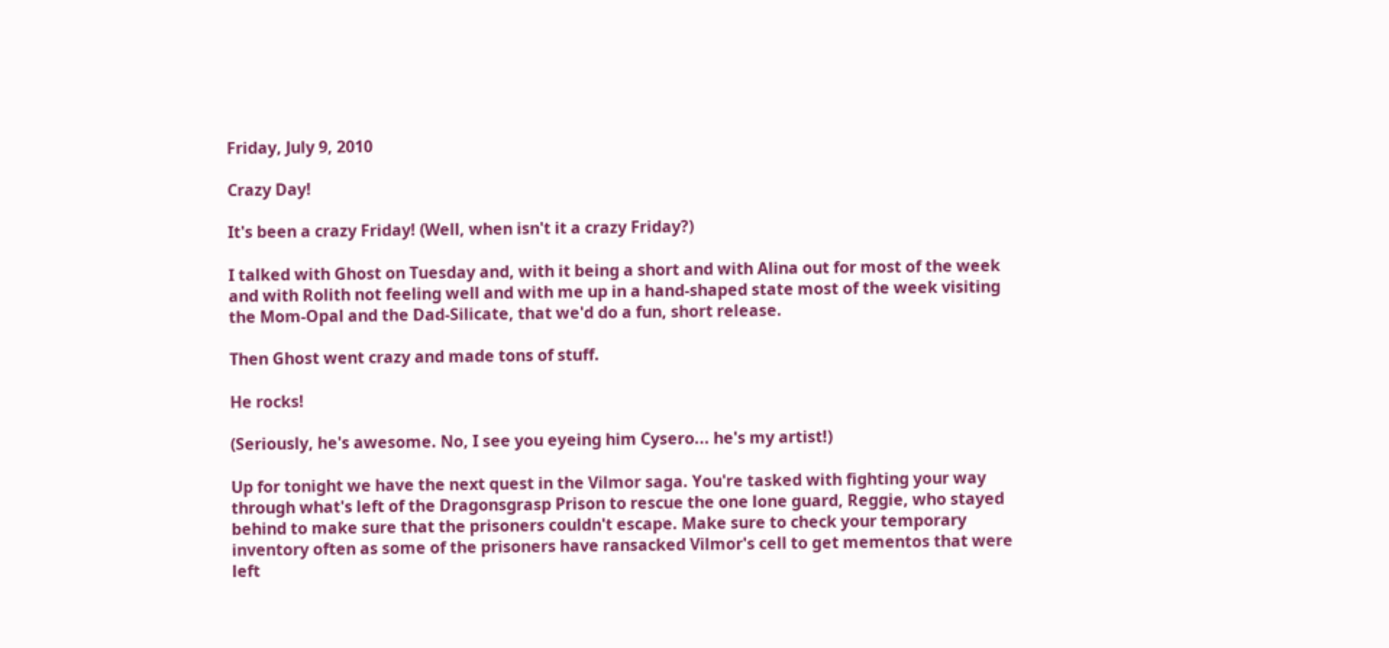Friday, July 9, 2010

Crazy Day!

It's been a crazy Friday! (Well, when isn't it a crazy Friday?)

I talked with Ghost on Tuesday and, with it being a short and with Alina out for most of the week and with Rolith not feeling well and with me up in a hand-shaped state most of the week visiting the Mom-Opal and the Dad-Silicate, that we'd do a fun, short release.

Then Ghost went crazy and made tons of stuff.

He rocks!

(Seriously, he's awesome. No, I see you eyeing him Cysero... he's my artist!)

Up for tonight we have the next quest in the Vilmor saga. You're tasked with fighting your way through what's left of the Dragonsgrasp Prison to rescue the one lone guard, Reggie, who stayed behind to make sure that the prisoners couldn't escape. Make sure to check your temporary inventory often as some of the prisoners have ransacked Vilmor's cell to get mementos that were left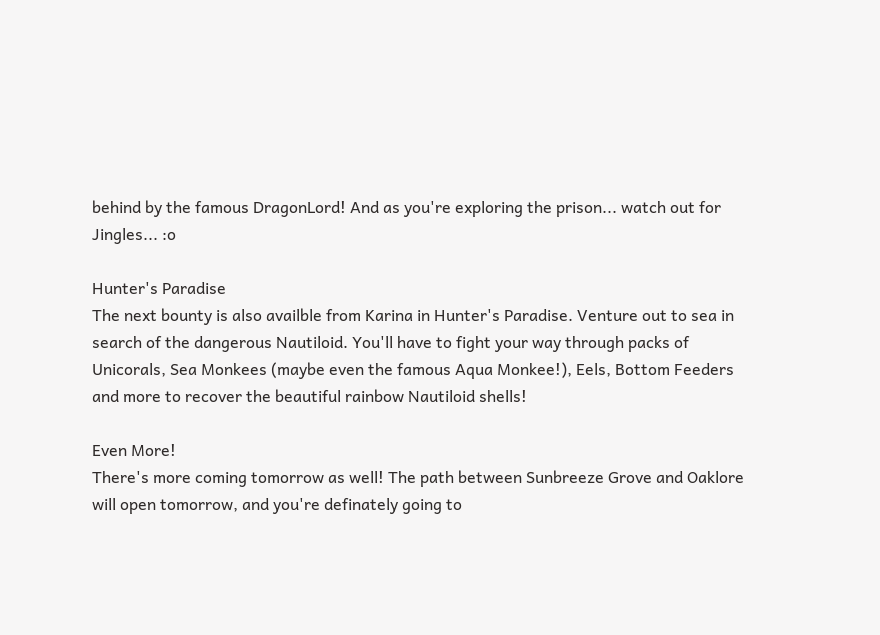behind by the famous DragonLord! And as you're exploring the prison... watch out for Jingles... :o

Hunter's Paradise
The next bounty is also availble from Karina in Hunter's Paradise. Venture out to sea in search of the dangerous Nautiloid. You'll have to fight your way through packs of Unicorals, Sea Monkees (maybe even the famous Aqua Monkee!), Eels, Bottom Feeders and more to recover the beautiful rainbow Nautiloid shells!

Even More!
There's more coming tomorrow as well! The path between Sunbreeze Grove and Oaklore will open tomorrow, and you're definately going to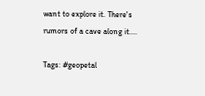want to explore it. There's rumors of a cave along it....

Tags: #geopetal